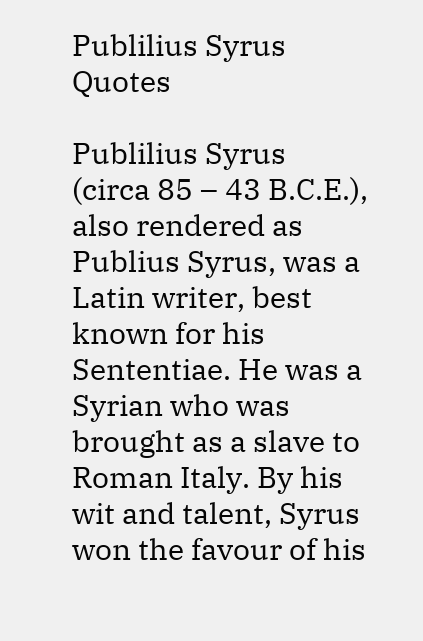Publilius Syrus Quotes

Publilius Syrus (circa 85 – 43 B.C.E.), also rendered as Publius Syrus, was a Latin writer, best known for his Sententiae. He was a Syrian who was brought as a slave to Roman Italy. By his wit and talent, Syrus won the favour of his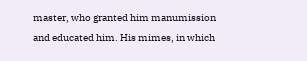master, who granted him manumission and educated him. His mimes, in which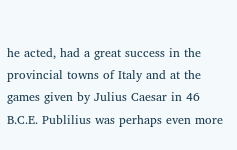he acted, had a great success in the provincial towns of Italy and at the games given by Julius Caesar in 46 B.C.E. Publilius was perhaps even more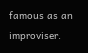famous as an improviser.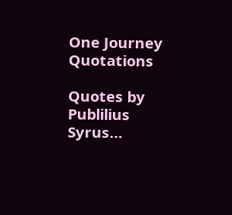One Journey Quotations

Quotes by Publilius Syrus…